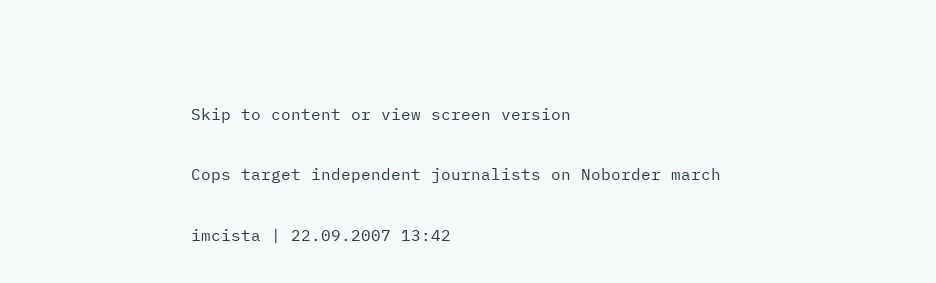Skip to content or view screen version

Cops target independent journalists on Noborder march

imcista | 22.09.2007 13:42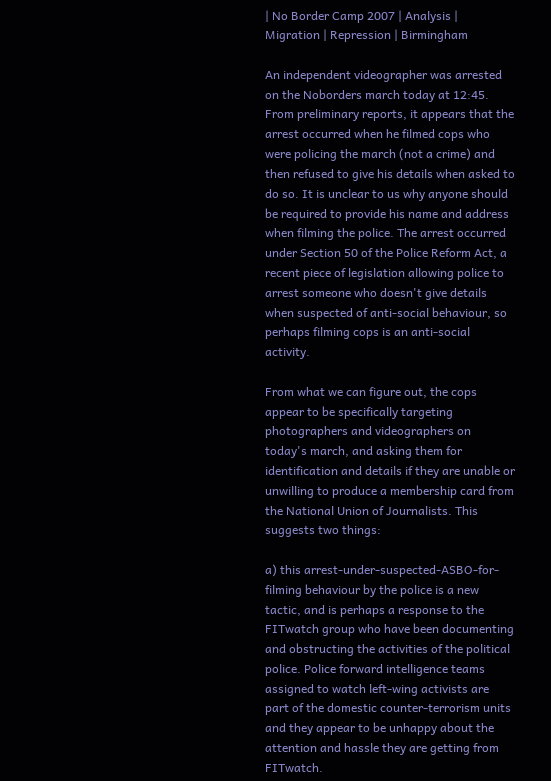| No Border Camp 2007 | Analysis | Migration | Repression | Birmingham

An independent videographer was arrested on the Noborders march today at 12:45. From preliminary reports, it appears that the arrest occurred when he filmed cops who were policing the march (not a crime) and then refused to give his details when asked to do so. It is unclear to us why anyone should be required to provide his name and address when filming the police. The arrest occurred under Section 50 of the Police Reform Act, a recent piece of legislation allowing police to arrest someone who doesn't give details when suspected of anti-social behaviour, so perhaps filming cops is an anti-social activity.

From what we can figure out, the cops appear to be specifically targeting photographers and videographers on today's march, and asking them for identification and details if they are unable or unwilling to produce a membership card from the National Union of Journalists. This suggests two things:

a) this arrest-under-suspected-ASBO-for-filming behaviour by the police is a new tactic, and is perhaps a response to the FITwatch group who have been documenting and obstructing the activities of the political police. Police forward intelligence teams assigned to watch left-wing activists are part of the domestic counter-terrorism units and they appear to be unhappy about the attention and hassle they are getting from FITwatch.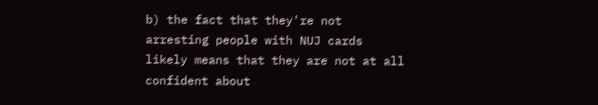b) the fact that they're not arresting people with NUJ cards likely means that they are not at all confident about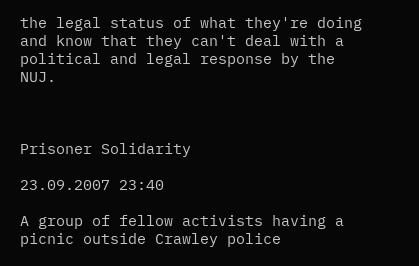the legal status of what they're doing and know that they can't deal with a political and legal response by the NUJ.



Prisoner Solidarity

23.09.2007 23:40

A group of fellow activists having a picnic outside Crawley police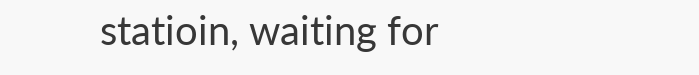statioin, waiting for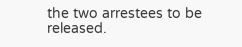the two arrestees to be released.